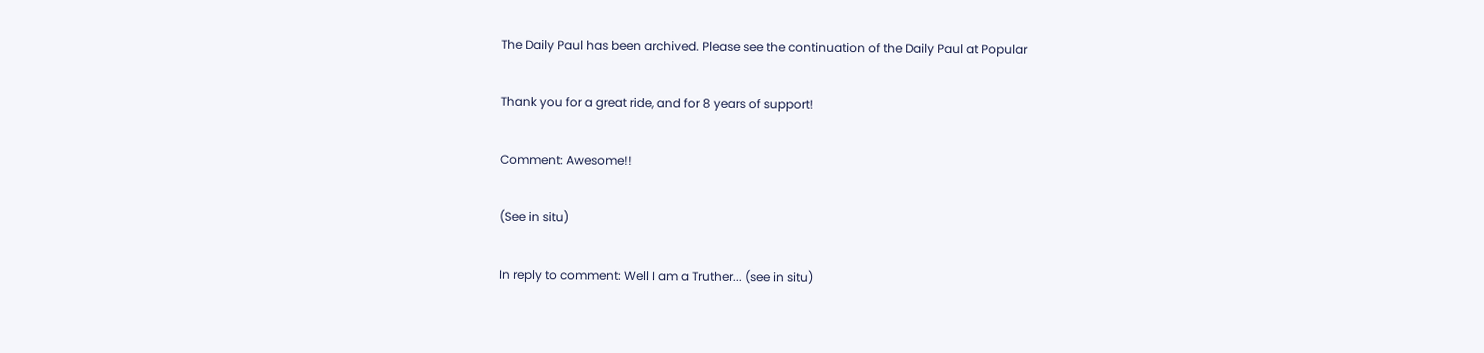The Daily Paul has been archived. Please see the continuation of the Daily Paul at Popular

Thank you for a great ride, and for 8 years of support!

Comment: Awesome!!

(See in situ)

In reply to comment: Well I am a Truther... (see in situ)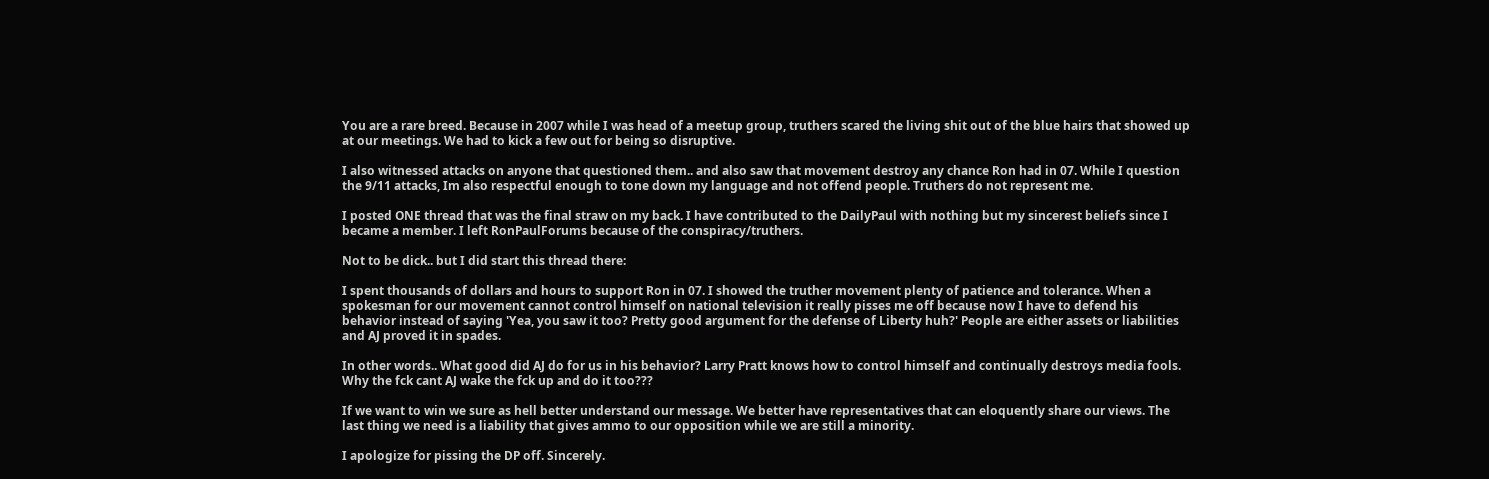You are a rare breed. Because in 2007 while I was head of a meetup group, truthers scared the living shit out of the blue hairs that showed up at our meetings. We had to kick a few out for being so disruptive.

I also witnessed attacks on anyone that questioned them.. and also saw that movement destroy any chance Ron had in 07. While I question the 9/11 attacks, Im also respectful enough to tone down my language and not offend people. Truthers do not represent me.

I posted ONE thread that was the final straw on my back. I have contributed to the DailyPaul with nothing but my sincerest beliefs since I became a member. I left RonPaulForums because of the conspiracy/truthers.

Not to be dick.. but I did start this thread there:

I spent thousands of dollars and hours to support Ron in 07. I showed the truther movement plenty of patience and tolerance. When a spokesman for our movement cannot control himself on national television it really pisses me off because now I have to defend his behavior instead of saying 'Yea, you saw it too? Pretty good argument for the defense of Liberty huh?' People are either assets or liabilities and AJ proved it in spades.

In other words.. What good did AJ do for us in his behavior? Larry Pratt knows how to control himself and continually destroys media fools. Why the fck cant AJ wake the fck up and do it too???

If we want to win we sure as hell better understand our message. We better have representatives that can eloquently share our views. The last thing we need is a liability that gives ammo to our opposition while we are still a minority.

I apologize for pissing the DP off. Sincerely.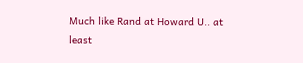Much like Rand at Howard U.. at least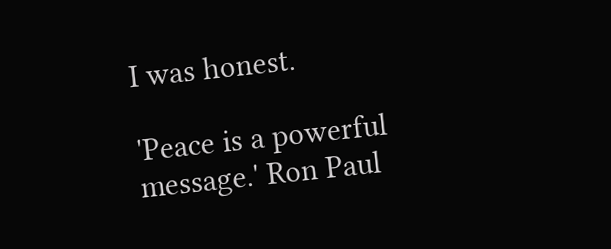I was honest.

'Peace is a powerful message.' Ron Paul